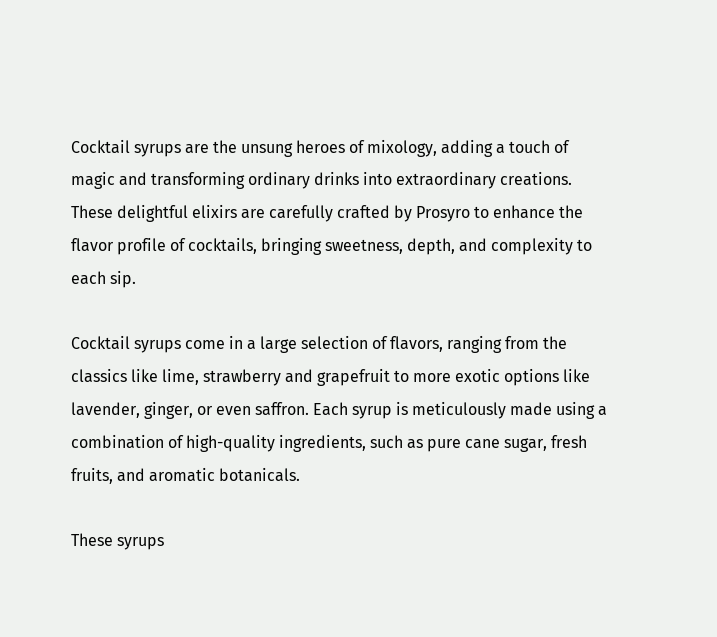Cocktail syrups are the unsung heroes of mixology, adding a touch of magic and transforming ordinary drinks into extraordinary creations. These delightful elixirs are carefully crafted by Prosyro to enhance the flavor profile of cocktails, bringing sweetness, depth, and complexity to each sip.

Cocktail syrups come in a large selection of flavors, ranging from the classics like lime, strawberry and grapefruit to more exotic options like lavender, ginger, or even saffron. Each syrup is meticulously made using a combination of high-quality ingredients, such as pure cane sugar, fresh fruits, and aromatic botanicals.

These syrups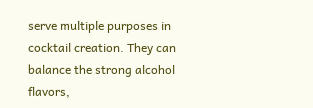serve multiple purposes in cocktail creation. They can balance the strong alcohol flavors,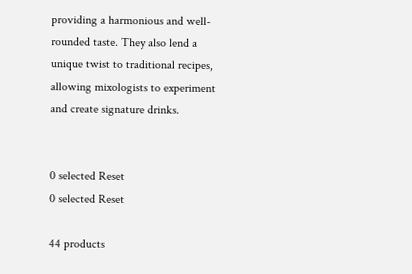providing a harmonious and well-rounded taste. They also lend a unique twist to traditional recipes, allowing mixologists to experiment and create signature drinks.


0 selected Reset
0 selected Reset

44 products